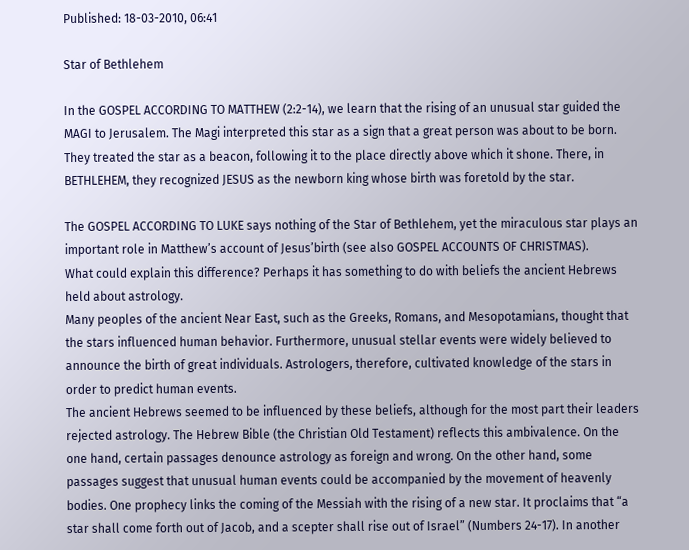Published: 18-03-2010, 06:41

Star of Bethlehem

In the GOSPEL ACCORDING TO MATTHEW (2:2-14), we learn that the rising of an unusual star guided the MAGI to Jerusalem. The Magi interpreted this star as a sign that a great person was about to be born. They treated the star as a beacon, following it to the place directly above which it shone. There, in BETHLEHEM, they recognized JESUS as the newborn king whose birth was foretold by the star.

The GOSPEL ACCORDING TO LUKE says nothing of the Star of Bethlehem, yet the miraculous star plays an important role in Matthew’s account of Jesus’birth (see also GOSPEL ACCOUNTS OF CHRISTMAS).
What could explain this difference? Perhaps it has something to do with beliefs the ancient Hebrews held about astrology.
Many peoples of the ancient Near East, such as the Greeks, Romans, and Mesopotamians, thought that the stars influenced human behavior. Furthermore, unusual stellar events were widely believed to announce the birth of great individuals. Astrologers, therefore, cultivated knowledge of the stars in order to predict human events.
The ancient Hebrews seemed to be influenced by these beliefs, although for the most part their leaders rejected astrology. The Hebrew Bible (the Christian Old Testament) reflects this ambivalence. On the one hand, certain passages denounce astrology as foreign and wrong. On the other hand, some passages suggest that unusual human events could be accompanied by the movement of heavenly bodies. One prophecy links the coming of the Messiah with the rising of a new star. It proclaims that “a star shall come forth out of Jacob, and a scepter shall rise out of Israel” (Numbers 24-17). In another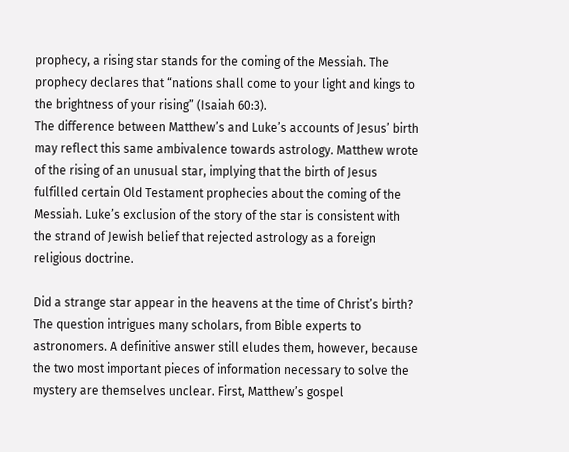prophecy, a rising star stands for the coming of the Messiah. The prophecy declares that “nations shall come to your light and kings to the brightness of your rising” (Isaiah 60:3).
The difference between Matthew’s and Luke’s accounts of Jesus’ birth may reflect this same ambivalence towards astrology. Matthew wrote of the rising of an unusual star, implying that the birth of Jesus fulfilled certain Old Testament prophecies about the coming of the Messiah. Luke’s exclusion of the story of the star is consistent with the strand of Jewish belief that rejected astrology as a foreign religious doctrine.

Did a strange star appear in the heavens at the time of Christ’s birth? The question intrigues many scholars, from Bible experts to astronomers. A definitive answer still eludes them, however, because the two most important pieces of information necessary to solve the mystery are themselves unclear. First, Matthew’s gospel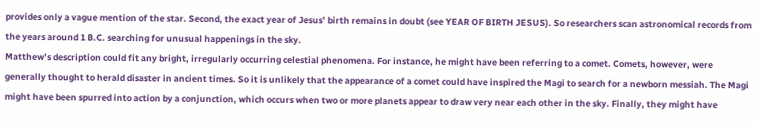provides only a vague mention of the star. Second, the exact year of Jesus’ birth remains in doubt (see YEAR OF BIRTH JESUS). So researchers scan astronomical records from the years around 1 B.C. searching for unusual happenings in the sky.
Matthew’s description could fit any bright, irregularly occurring celestial phenomena. For instance, he might have been referring to a comet. Comets, however, were generally thought to herald disaster in ancient times. So it is unlikely that the appearance of a comet could have inspired the Magi to search for a newborn messiah. The Magi might have been spurred into action by a conjunction, which occurs when two or more planets appear to draw very near each other in the sky. Finally, they might have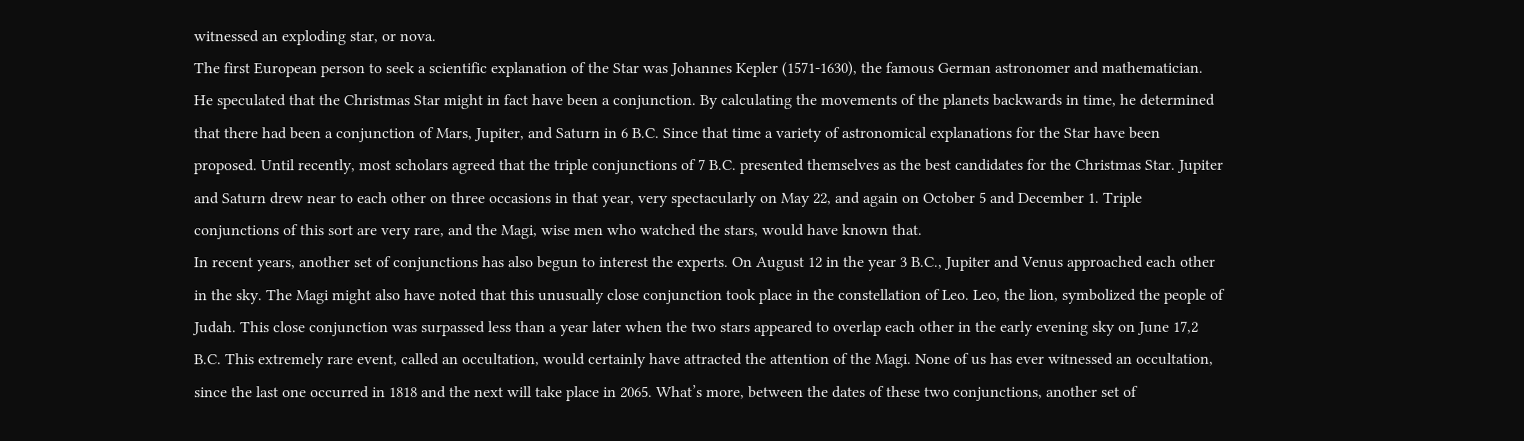witnessed an exploding star, or nova.
The first European person to seek a scientific explanation of the Star was Johannes Kepler (1571-1630), the famous German astronomer and mathematician. He speculated that the Christmas Star might in fact have been a conjunction. By calculating the movements of the planets backwards in time, he determined that there had been a conjunction of Mars, Jupiter, and Saturn in 6 B.C. Since that time a variety of astronomical explanations for the Star have been proposed. Until recently, most scholars agreed that the triple conjunctions of 7 B.C. presented themselves as the best candidates for the Christmas Star. Jupiter and Saturn drew near to each other on three occasions in that year, very spectacularly on May 22, and again on October 5 and December 1. Triple conjunctions of this sort are very rare, and the Magi, wise men who watched the stars, would have known that.
In recent years, another set of conjunctions has also begun to interest the experts. On August 12 in the year 3 B.C., Jupiter and Venus approached each other in the sky. The Magi might also have noted that this unusually close conjunction took place in the constellation of Leo. Leo, the lion, symbolized the people of Judah. This close conjunction was surpassed less than a year later when the two stars appeared to overlap each other in the early evening sky on June 17,2 B.C. This extremely rare event, called an occultation, would certainly have attracted the attention of the Magi. None of us has ever witnessed an occultation, since the last one occurred in 1818 and the next will take place in 2065. What’s more, between the dates of these two conjunctions, another set of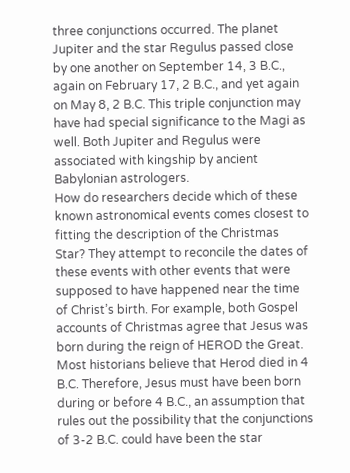three conjunctions occurred. The planet Jupiter and the star Regulus passed close by one another on September 14, 3 B.C., again on February 17, 2 B.C., and yet again on May 8, 2 B.C. This triple conjunction may have had special significance to the Magi as well. Both Jupiter and Regulus were associated with kingship by ancient Babylonian astrologers.
How do researchers decide which of these known astronomical events comes closest to fitting the description of the Christmas Star? They attempt to reconcile the dates of these events with other events that were supposed to have happened near the time of Christ’s birth. For example, both Gospel accounts of Christmas agree that Jesus was born during the reign of HEROD the Great. Most historians believe that Herod died in 4 B.C. Therefore, Jesus must have been born during or before 4 B.C., an assumption that rules out the possibility that the conjunctions of 3-2 B.C. could have been the star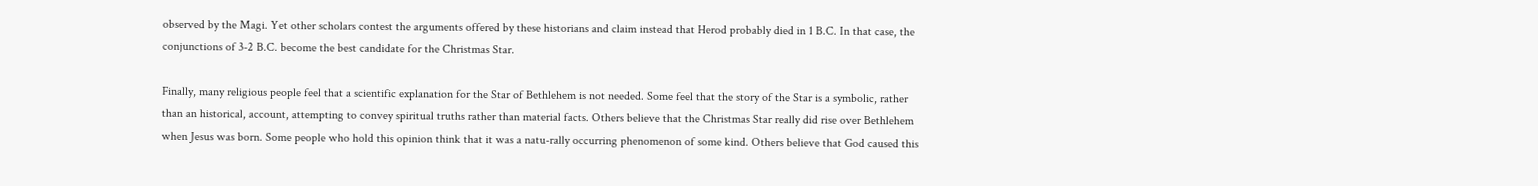observed by the Magi. Yet other scholars contest the arguments offered by these historians and claim instead that Herod probably died in 1 B.C. In that case, the conjunctions of 3-2 B.C. become the best candidate for the Christmas Star.

Finally, many religious people feel that a scientific explanation for the Star of Bethlehem is not needed. Some feel that the story of the Star is a symbolic, rather than an historical, account, attempting to convey spiritual truths rather than material facts. Others believe that the Christmas Star really did rise over Bethlehem when Jesus was born. Some people who hold this opinion think that it was a natu-rally occurring phenomenon of some kind. Others believe that God caused this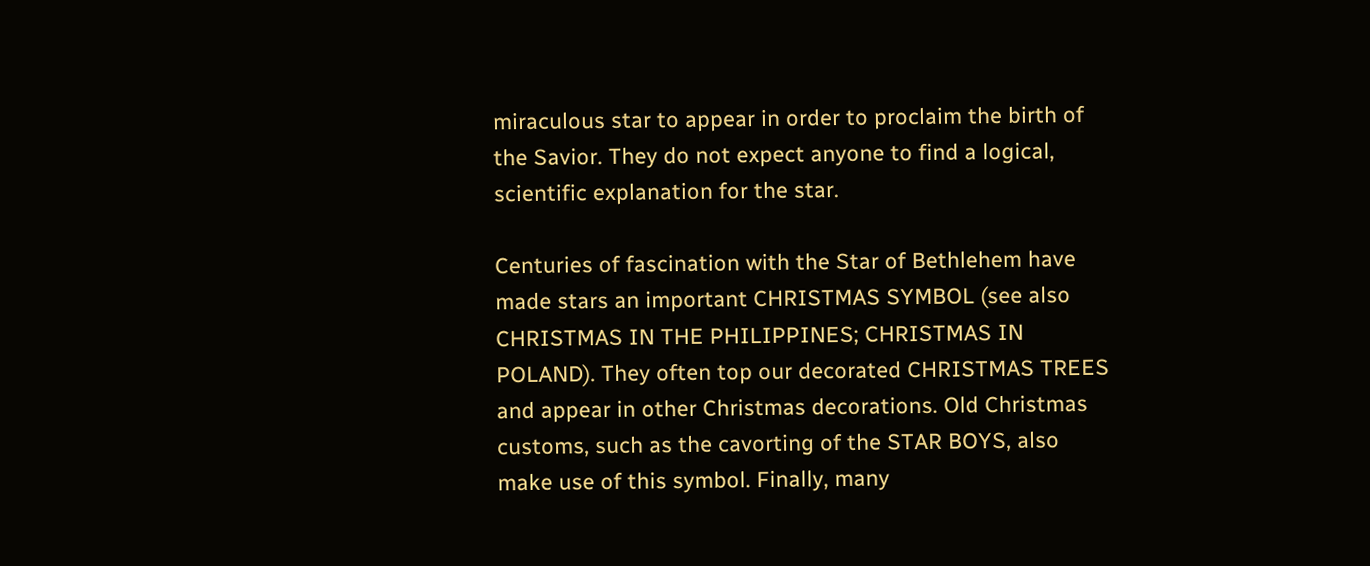miraculous star to appear in order to proclaim the birth of the Savior. They do not expect anyone to find a logical, scientific explanation for the star.

Centuries of fascination with the Star of Bethlehem have made stars an important CHRISTMAS SYMBOL (see also CHRISTMAS IN THE PHILIPPINES; CHRISTMAS IN POLAND). They often top our decorated CHRISTMAS TREES and appear in other Christmas decorations. Old Christmas customs, such as the cavorting of the STAR BOYS, also make use of this symbol. Finally, many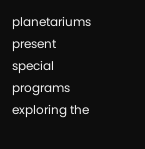planetariums present special programs exploring the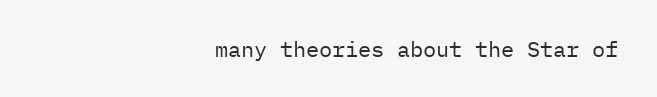many theories about the Star of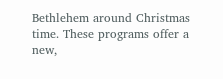Bethlehem around Christmas time. These programs offer a new,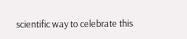scientific way to celebrate this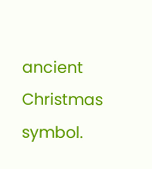ancient Christmas symbol.